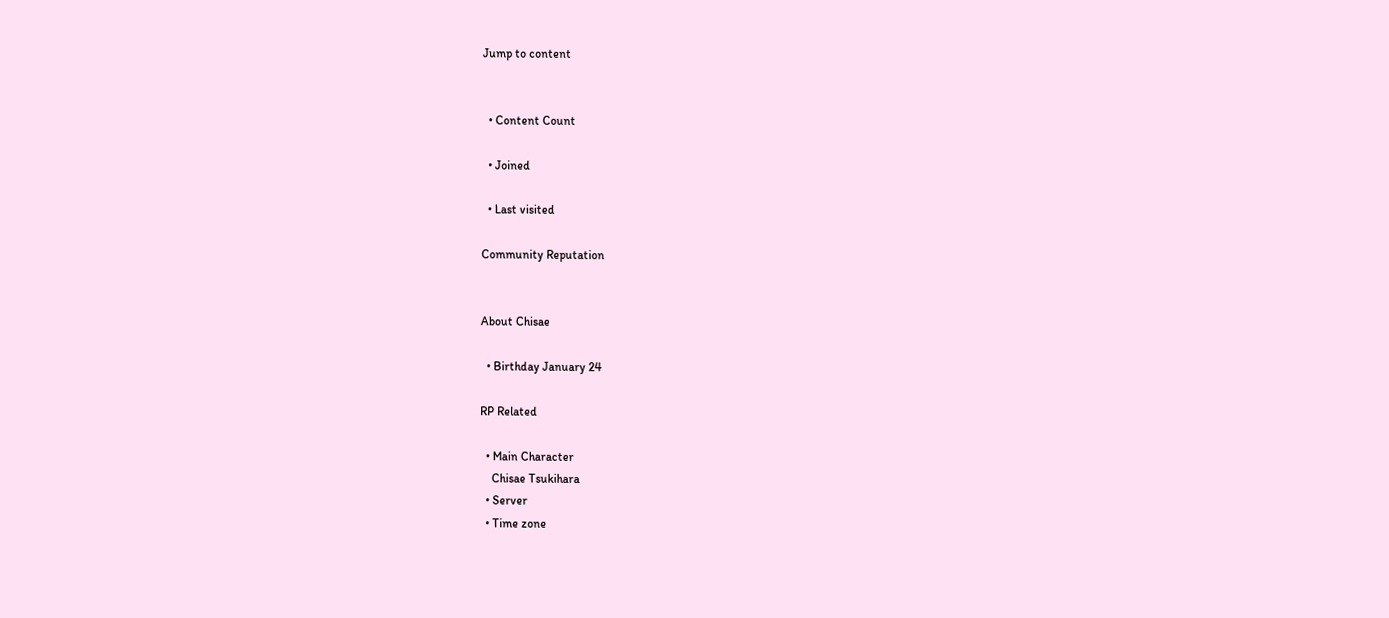Jump to content


  • Content Count

  • Joined

  • Last visited

Community Reputation


About Chisae

  • Birthday January 24

RP Related

  • Main Character
    Chisae Tsukihara
  • Server
  • Time zone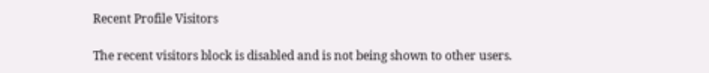Recent Profile Visitors

The recent visitors block is disabled and is not being shown to other users.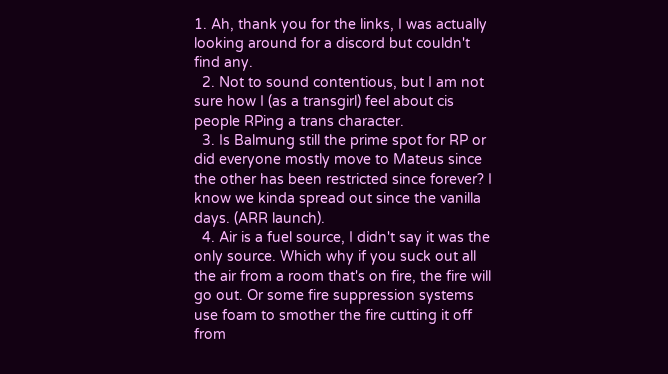1. Ah, thank you for the links, I was actually looking around for a discord but couldn't find any.
  2. Not to sound contentious, but I am not sure how I (as a transgirl) feel about cis people RPing a trans character.
  3. Is Balmung still the prime spot for RP or did everyone mostly move to Mateus since the other has been restricted since forever? I know we kinda spread out since the vanilla days. (ARR launch).
  4. Air is a fuel source, I didn't say it was the only source. Which why if you suck out all the air from a room that's on fire, the fire will go out. Or some fire suppression systems use foam to smother the fire cutting it off from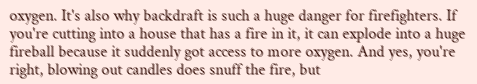oxygen. It's also why backdraft is such a huge danger for firefighters. If you're cutting into a house that has a fire in it, it can explode into a huge fireball because it suddenly got access to more oxygen. And yes, you're right, blowing out candles does snuff the fire, but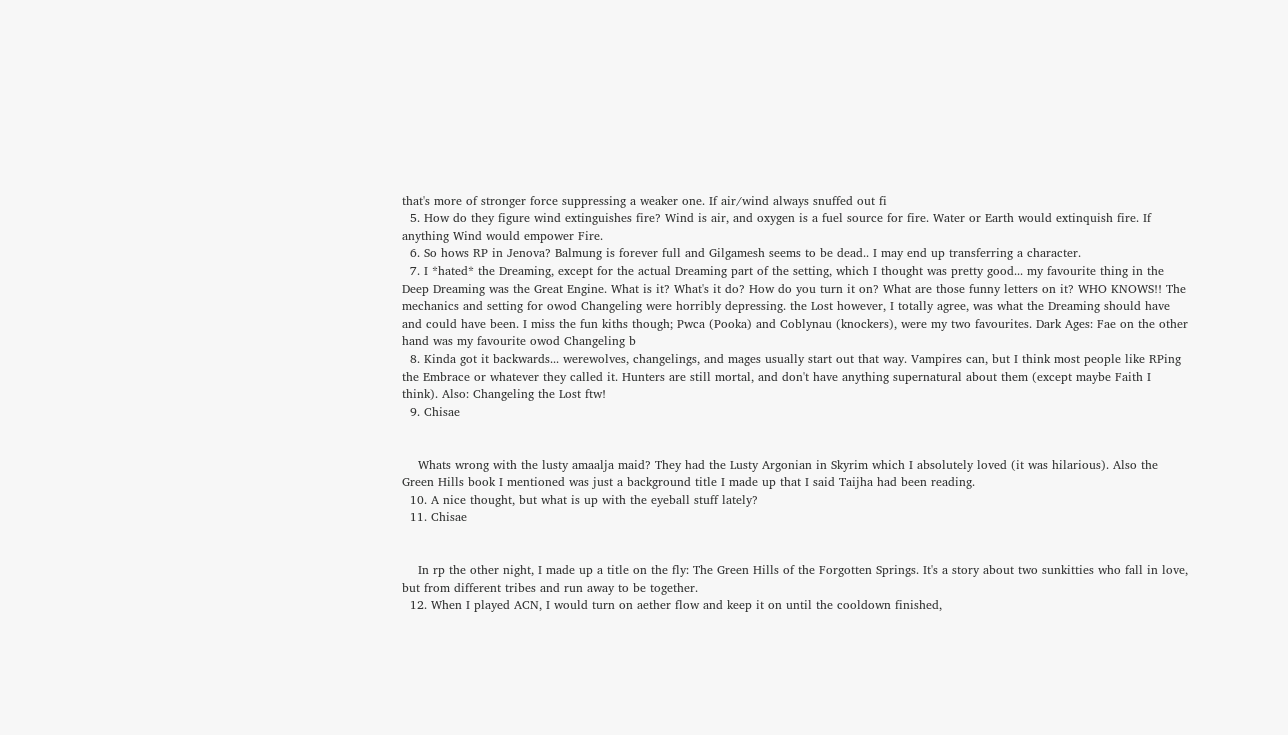that's more of stronger force suppressing a weaker one. If air/wind always snuffed out fi
  5. How do they figure wind extinguishes fire? Wind is air, and oxygen is a fuel source for fire. Water or Earth would extinquish fire. If anything Wind would empower Fire.
  6. So hows RP in Jenova? Balmung is forever full and Gilgamesh seems to be dead.. I may end up transferring a character.
  7. I *hated* the Dreaming, except for the actual Dreaming part of the setting, which I thought was pretty good... my favourite thing in the Deep Dreaming was the Great Engine. What is it? What's it do? How do you turn it on? What are those funny letters on it? WHO KNOWS!! The mechanics and setting for owod Changeling were horribly depressing. the Lost however, I totally agree, was what the Dreaming should have and could have been. I miss the fun kiths though; Pwca (Pooka) and Coblynau (knockers), were my two favourites. Dark Ages: Fae on the other hand was my favourite owod Changeling b
  8. Kinda got it backwards... werewolves, changelings, and mages usually start out that way. Vampires can, but I think most people like RPing the Embrace or whatever they called it. Hunters are still mortal, and don't have anything supernatural about them (except maybe Faith I think). Also: Changeling the Lost ftw!
  9. Chisae


    Whats wrong with the lusty amaalja maid? They had the Lusty Argonian in Skyrim which I absolutely loved (it was hilarious). Also the Green Hills book I mentioned was just a background title I made up that I said Taijha had been reading.
  10. A nice thought, but what is up with the eyeball stuff lately?
  11. Chisae


    In rp the other night, I made up a title on the fly: The Green Hills of the Forgotten Springs. It's a story about two sunkitties who fall in love, but from different tribes and run away to be together.
  12. When I played ACN, I would turn on aether flow and keep it on until the cooldown finished,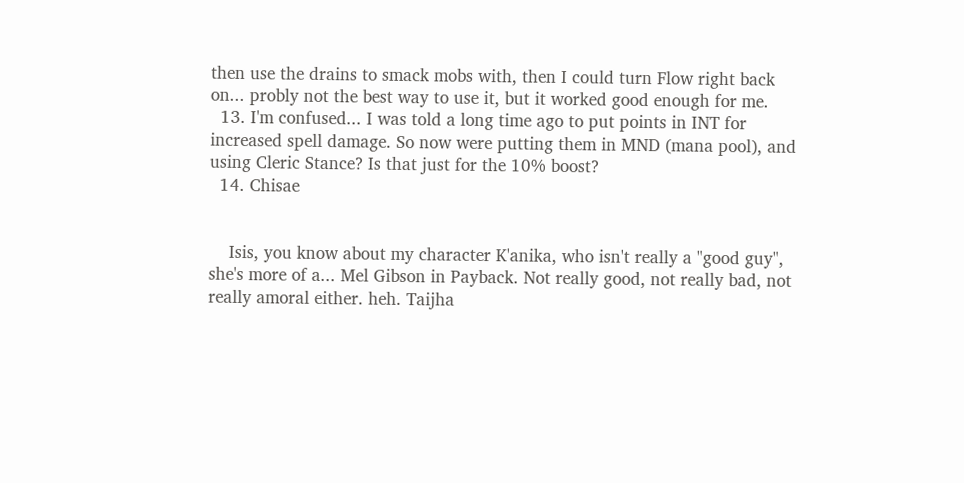then use the drains to smack mobs with, then I could turn Flow right back on... probly not the best way to use it, but it worked good enough for me.
  13. I'm confused... I was told a long time ago to put points in INT for increased spell damage. So now were putting them in MND (mana pool), and using Cleric Stance? Is that just for the 10% boost?
  14. Chisae


    Isis, you know about my character K'anika, who isn't really a "good guy", she's more of a... Mel Gibson in Payback. Not really good, not really bad, not really amoral either. heh. Taijha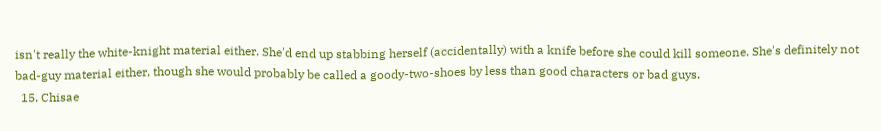isn't really the white-knight material either. She'd end up stabbing herself (accidentally) with a knife before she could kill someone. She's definitely not bad-guy material either, though she would probably be called a goody-two-shoes by less than good characters or bad guys.
  15. Chisae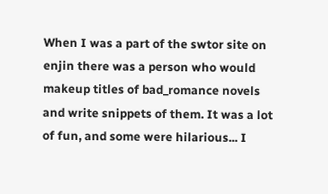When I was a part of the swtor site on enjin there was a person who would makeup titles of bad_romance novels and write snippets of them. It was a lot of fun, and some were hilarious... I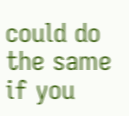could do the same if you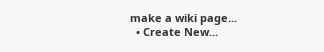make a wiki page...
  • Create New...